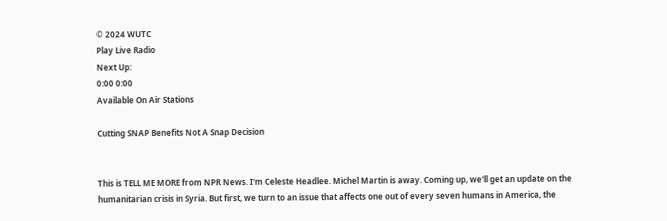© 2024 WUTC
Play Live Radio
Next Up:
0:00 0:00
Available On Air Stations

Cutting SNAP Benefits Not A Snap Decision


This is TELL ME MORE from NPR News. I'm Celeste Headlee. Michel Martin is away. Coming up, we'll get an update on the humanitarian crisis in Syria. But first, we turn to an issue that affects one out of every seven humans in America, the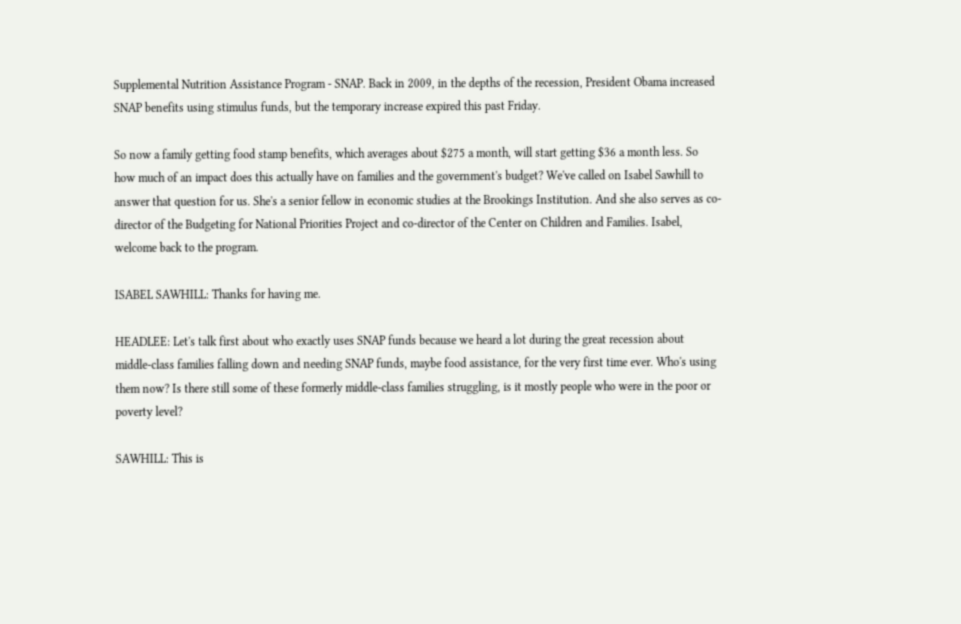Supplemental Nutrition Assistance Program - SNAP. Back in 2009, in the depths of the recession, President Obama increased SNAP benefits using stimulus funds, but the temporary increase expired this past Friday.

So now a family getting food stamp benefits, which averages about $275 a month, will start getting $36 a month less. So how much of an impact does this actually have on families and the government's budget? We've called on Isabel Sawhill to answer that question for us. She's a senior fellow in economic studies at the Brookings Institution. And she also serves as co-director of the Budgeting for National Priorities Project and co-director of the Center on Children and Families. Isabel, welcome back to the program.

ISABEL SAWHILL: Thanks for having me.

HEADLEE: Let's talk first about who exactly uses SNAP funds because we heard a lot during the great recession about middle-class families falling down and needing SNAP funds, maybe food assistance, for the very first time ever. Who's using them now? Is there still some of these formerly middle-class families struggling, is it mostly people who were in the poor or poverty level?

SAWHILL: This is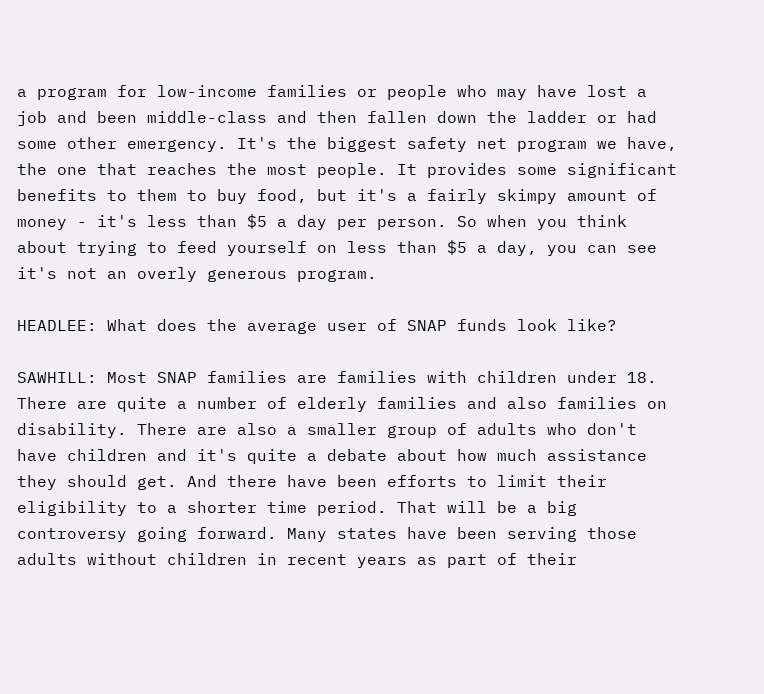a program for low-income families or people who may have lost a job and been middle-class and then fallen down the ladder or had some other emergency. It's the biggest safety net program we have, the one that reaches the most people. It provides some significant benefits to them to buy food, but it's a fairly skimpy amount of money - it's less than $5 a day per person. So when you think about trying to feed yourself on less than $5 a day, you can see it's not an overly generous program.

HEADLEE: What does the average user of SNAP funds look like?

SAWHILL: Most SNAP families are families with children under 18. There are quite a number of elderly families and also families on disability. There are also a smaller group of adults who don't have children and it's quite a debate about how much assistance they should get. And there have been efforts to limit their eligibility to a shorter time period. That will be a big controversy going forward. Many states have been serving those adults without children in recent years as part of their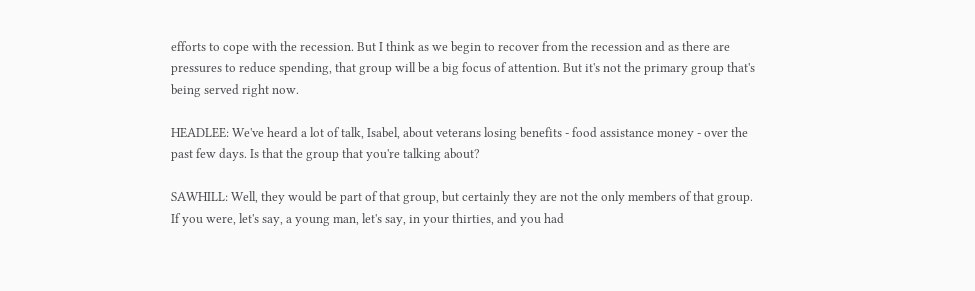efforts to cope with the recession. But I think as we begin to recover from the recession and as there are pressures to reduce spending, that group will be a big focus of attention. But it's not the primary group that's being served right now.

HEADLEE: We've heard a lot of talk, Isabel, about veterans losing benefits - food assistance money - over the past few days. Is that the group that you're talking about?

SAWHILL: Well, they would be part of that group, but certainly they are not the only members of that group. If you were, let's say, a young man, let's say, in your thirties, and you had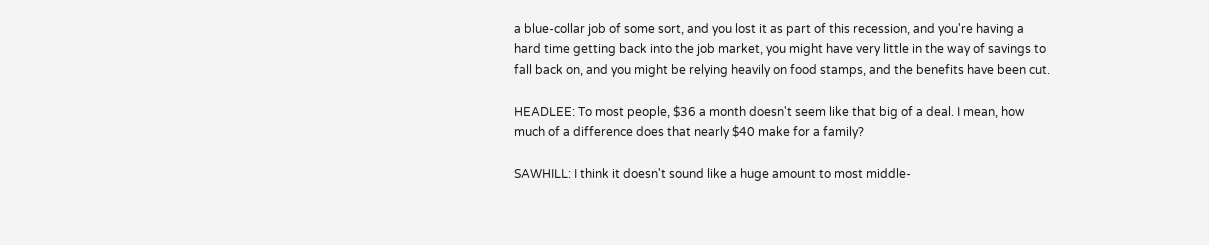a blue-collar job of some sort, and you lost it as part of this recession, and you're having a hard time getting back into the job market, you might have very little in the way of savings to fall back on, and you might be relying heavily on food stamps, and the benefits have been cut.

HEADLEE: To most people, $36 a month doesn't seem like that big of a deal. I mean, how much of a difference does that nearly $40 make for a family?

SAWHILL: I think it doesn't sound like a huge amount to most middle-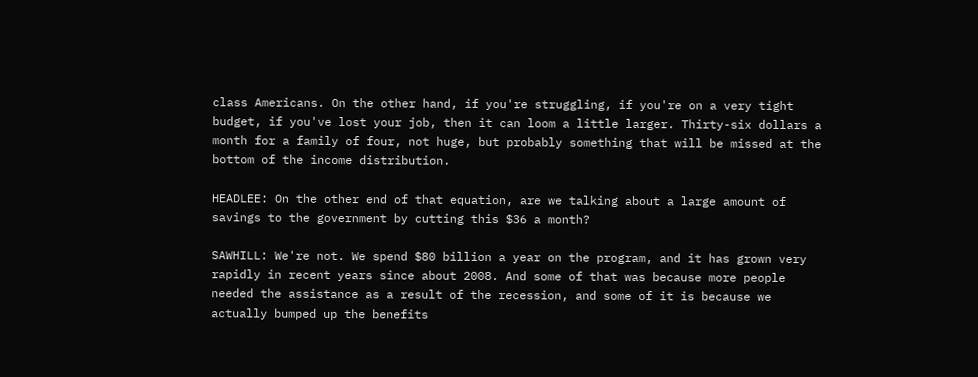class Americans. On the other hand, if you're struggling, if you're on a very tight budget, if you've lost your job, then it can loom a little larger. Thirty-six dollars a month for a family of four, not huge, but probably something that will be missed at the bottom of the income distribution.

HEADLEE: On the other end of that equation, are we talking about a large amount of savings to the government by cutting this $36 a month?

SAWHILL: We're not. We spend $80 billion a year on the program, and it has grown very rapidly in recent years since about 2008. And some of that was because more people needed the assistance as a result of the recession, and some of it is because we actually bumped up the benefits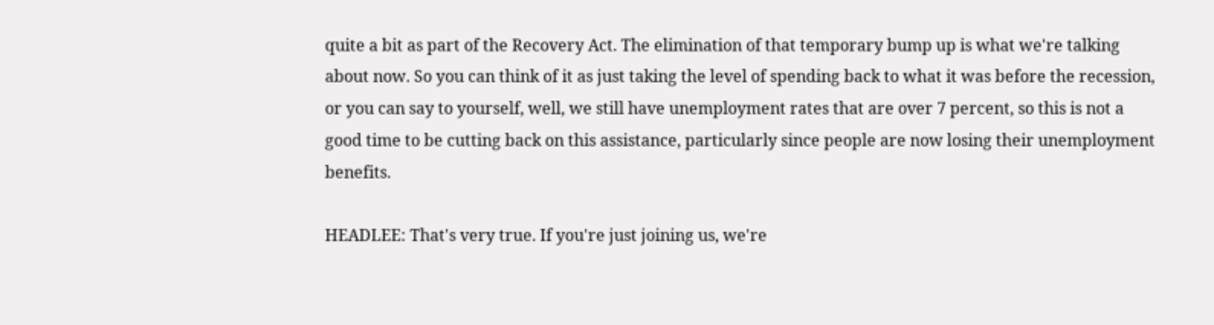quite a bit as part of the Recovery Act. The elimination of that temporary bump up is what we're talking about now. So you can think of it as just taking the level of spending back to what it was before the recession, or you can say to yourself, well, we still have unemployment rates that are over 7 percent, so this is not a good time to be cutting back on this assistance, particularly since people are now losing their unemployment benefits.

HEADLEE: That's very true. If you're just joining us, we're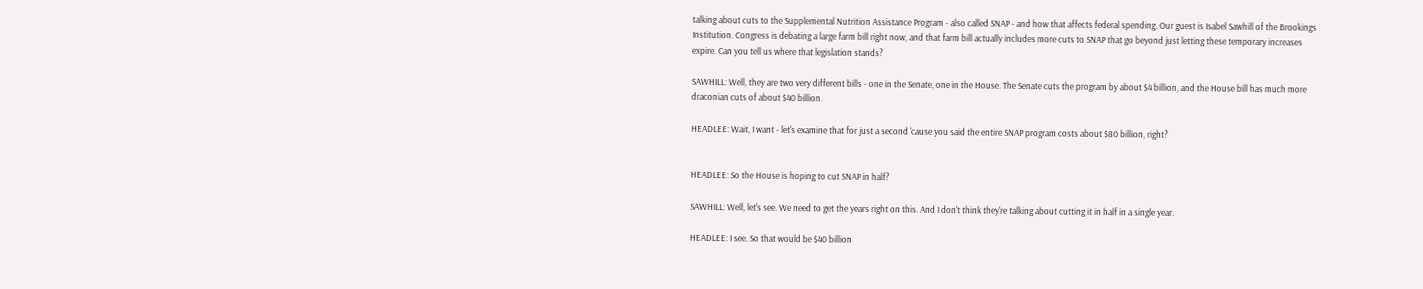talking about cuts to the Supplemental Nutrition Assistance Program - also called SNAP - and how that affects federal spending. Our guest is Isabel Sawhill of the Brookings Institution. Congress is debating a large farm bill right now, and that farm bill actually includes more cuts to SNAP that go beyond just letting these temporary increases expire. Can you tell us where that legislation stands?

SAWHILL: Well, they are two very different bills - one in the Senate, one in the House. The Senate cuts the program by about $4 billion, and the House bill has much more draconian cuts of about $40 billion.

HEADLEE: Wait, I want - let's examine that for just a second 'cause you said the entire SNAP program costs about $80 billion, right?


HEADLEE: So the House is hoping to cut SNAP in half?

SAWHILL: Well, let's see. We need to get the years right on this. And I don't think they're talking about cutting it in half in a single year.

HEADLEE: I see. So that would be $40 billion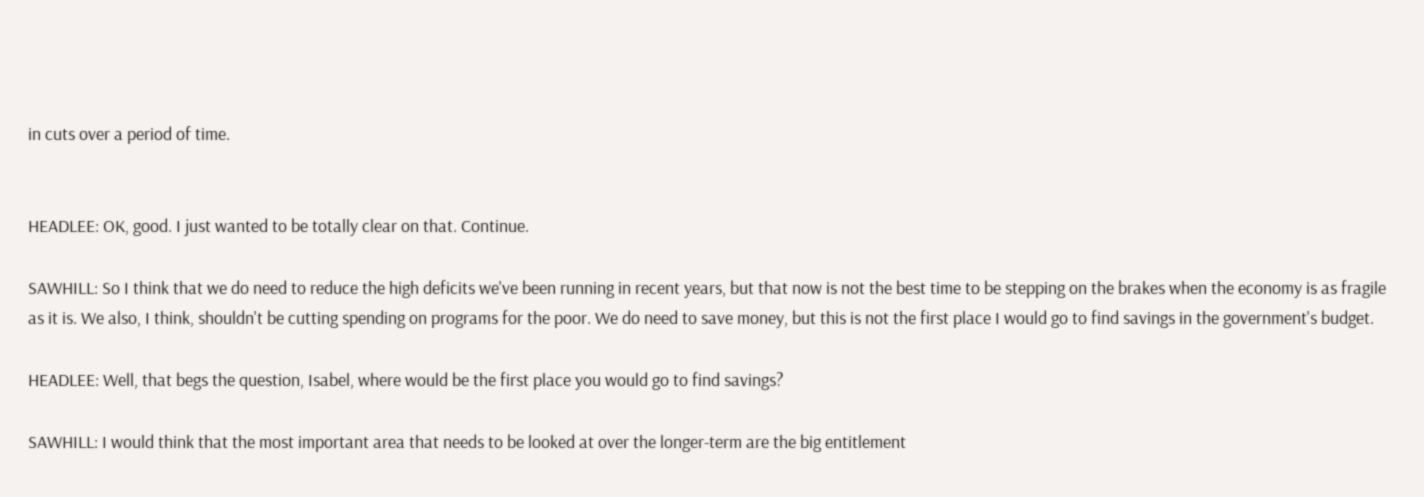in cuts over a period of time.


HEADLEE: OK, good. I just wanted to be totally clear on that. Continue.

SAWHILL: So I think that we do need to reduce the high deficits we've been running in recent years, but that now is not the best time to be stepping on the brakes when the economy is as fragile as it is. We also, I think, shouldn't be cutting spending on programs for the poor. We do need to save money, but this is not the first place I would go to find savings in the government's budget.

HEADLEE: Well, that begs the question, Isabel, where would be the first place you would go to find savings?

SAWHILL: I would think that the most important area that needs to be looked at over the longer-term are the big entitlement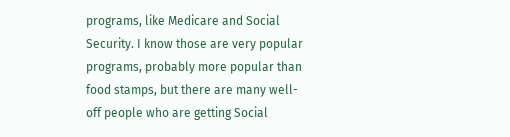programs, like Medicare and Social Security. I know those are very popular programs, probably more popular than food stamps, but there are many well-off people who are getting Social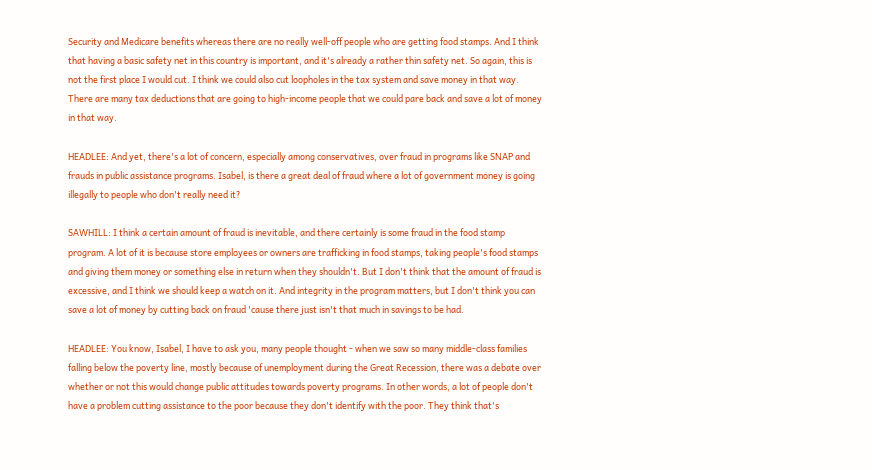Security and Medicare benefits whereas there are no really well-off people who are getting food stamps. And I think that having a basic safety net in this country is important, and it's already a rather thin safety net. So again, this is not the first place I would cut. I think we could also cut loopholes in the tax system and save money in that way. There are many tax deductions that are going to high-income people that we could pare back and save a lot of money in that way.

HEADLEE: And yet, there's a lot of concern, especially among conservatives, over fraud in programs like SNAP and frauds in public assistance programs. Isabel, is there a great deal of fraud where a lot of government money is going illegally to people who don't really need it?

SAWHILL: I think a certain amount of fraud is inevitable, and there certainly is some fraud in the food stamp program. A lot of it is because store employees or owners are trafficking in food stamps, taking people's food stamps and giving them money or something else in return when they shouldn't. But I don't think that the amount of fraud is excessive, and I think we should keep a watch on it. And integrity in the program matters, but I don't think you can save a lot of money by cutting back on fraud 'cause there just isn't that much in savings to be had.

HEADLEE: You know, Isabel, I have to ask you, many people thought - when we saw so many middle-class families falling below the poverty line, mostly because of unemployment during the Great Recession, there was a debate over whether or not this would change public attitudes towards poverty programs. In other words, a lot of people don't have a problem cutting assistance to the poor because they don't identify with the poor. They think that's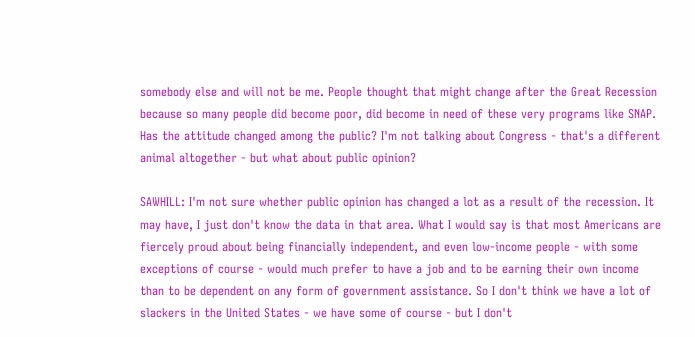somebody else and will not be me. People thought that might change after the Great Recession because so many people did become poor, did become in need of these very programs like SNAP. Has the attitude changed among the public? I'm not talking about Congress - that's a different animal altogether - but what about public opinion?

SAWHILL: I'm not sure whether public opinion has changed a lot as a result of the recession. It may have, I just don't know the data in that area. What I would say is that most Americans are fiercely proud about being financially independent, and even low-income people - with some exceptions of course - would much prefer to have a job and to be earning their own income than to be dependent on any form of government assistance. So I don't think we have a lot of slackers in the United States - we have some of course - but I don't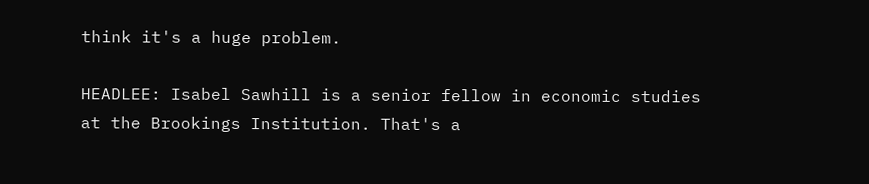think it's a huge problem.

HEADLEE: Isabel Sawhill is a senior fellow in economic studies at the Brookings Institution. That's a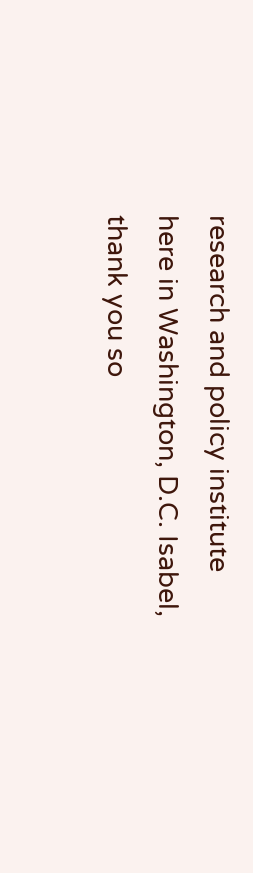research and policy institute here in Washington, D.C. Isabel, thank you so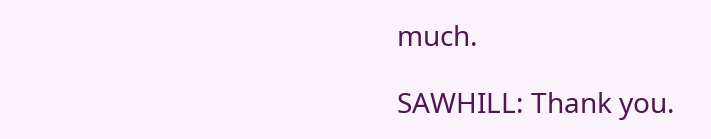much.

SAWHILL: Thank you.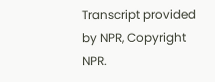Transcript provided by NPR, Copyright NPR.